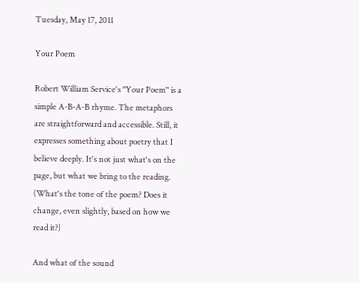Tuesday, May 17, 2011

Your Poem

Robert William Service's "Your Poem" is a simple A-B-A-B rhyme. The metaphors are straightforward and accessible. Still, it expresses something about poetry that I believe deeply. It's not just what's on the page, but what we bring to the reading. (What's the tone of the poem? Does it change, even slightly, based on how we read it?)

And what of the sound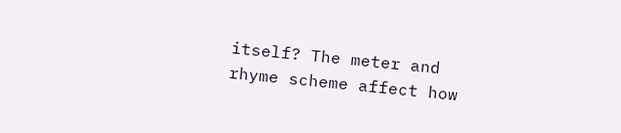itself? The meter and rhyme scheme affect how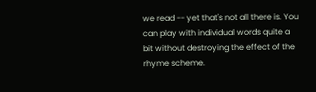we read -- yet that's not all there is. You can play with individual words quite a bit without destroying the effect of the rhyme scheme.